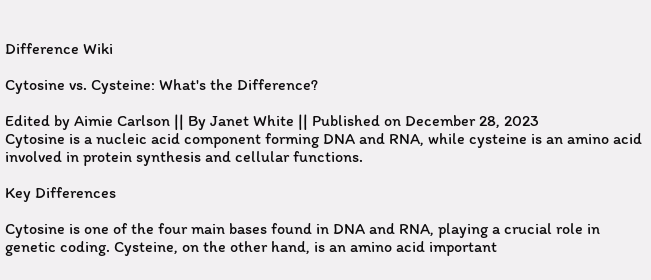Difference Wiki

Cytosine vs. Cysteine: What's the Difference?

Edited by Aimie Carlson || By Janet White || Published on December 28, 2023
Cytosine is a nucleic acid component forming DNA and RNA, while cysteine is an amino acid involved in protein synthesis and cellular functions.

Key Differences

Cytosine is one of the four main bases found in DNA and RNA, playing a crucial role in genetic coding. Cysteine, on the other hand, is an amino acid important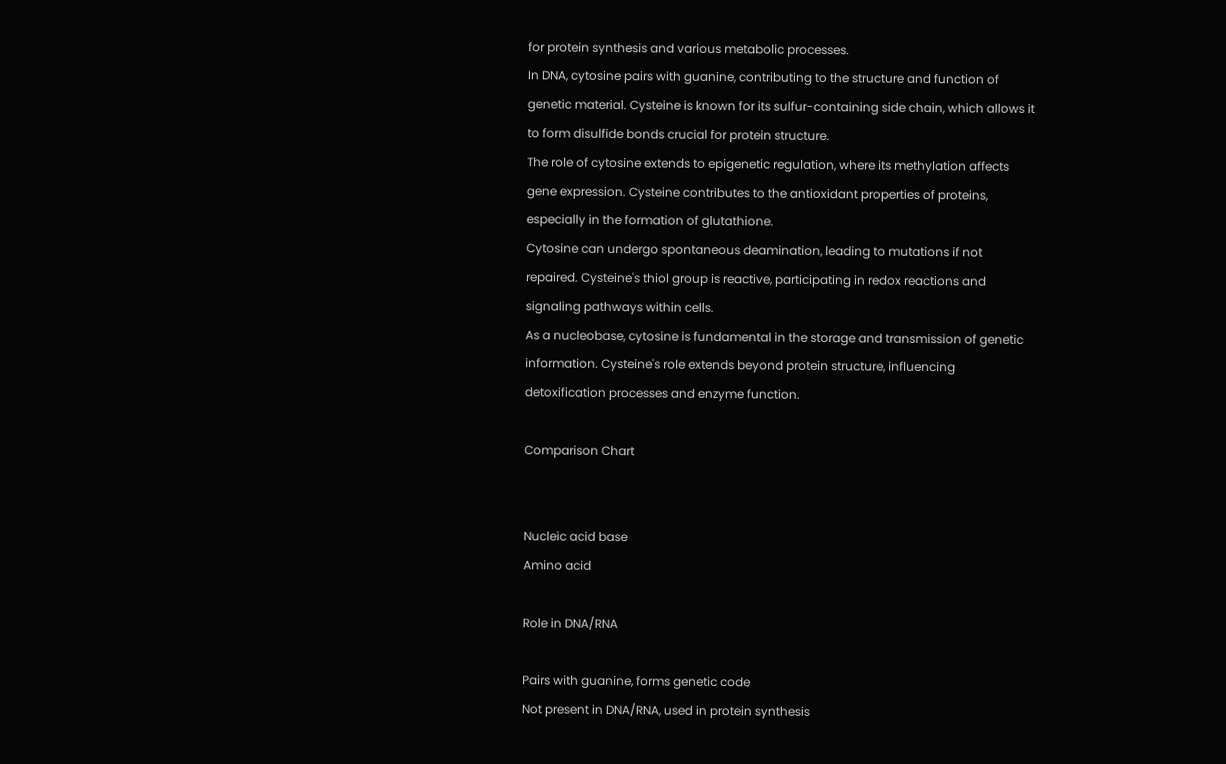for protein synthesis and various metabolic processes.
In DNA, cytosine pairs with guanine, contributing to the structure and function of genetic material. Cysteine is known for its sulfur-containing side chain, which allows it to form disulfide bonds crucial for protein structure.
The role of cytosine extends to epigenetic regulation, where its methylation affects gene expression. Cysteine contributes to the antioxidant properties of proteins, especially in the formation of glutathione.
Cytosine can undergo spontaneous deamination, leading to mutations if not repaired. Cysteine's thiol group is reactive, participating in redox reactions and signaling pathways within cells.
As a nucleobase, cytosine is fundamental in the storage and transmission of genetic information. Cysteine's role extends beyond protein structure, influencing detoxification processes and enzyme function.

Comparison Chart


Nucleic acid base
Amino acid

Role in DNA/RNA

Pairs with guanine, forms genetic code
Not present in DNA/RNA, used in protein synthesis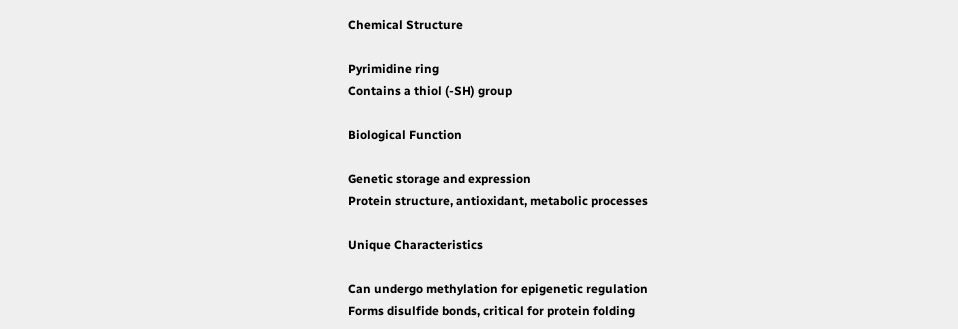Chemical Structure

Pyrimidine ring
Contains a thiol (-SH) group

Biological Function

Genetic storage and expression
Protein structure, antioxidant, metabolic processes

Unique Characteristics

Can undergo methylation for epigenetic regulation
Forms disulfide bonds, critical for protein folding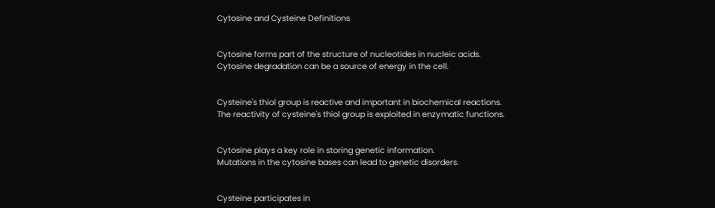Cytosine and Cysteine Definitions


Cytosine forms part of the structure of nucleotides in nucleic acids.
Cytosine degradation can be a source of energy in the cell.


Cysteine's thiol group is reactive and important in biochemical reactions.
The reactivity of cysteine's thiol group is exploited in enzymatic functions.


Cytosine plays a key role in storing genetic information.
Mutations in the cytosine bases can lead to genetic disorders.


Cysteine participates in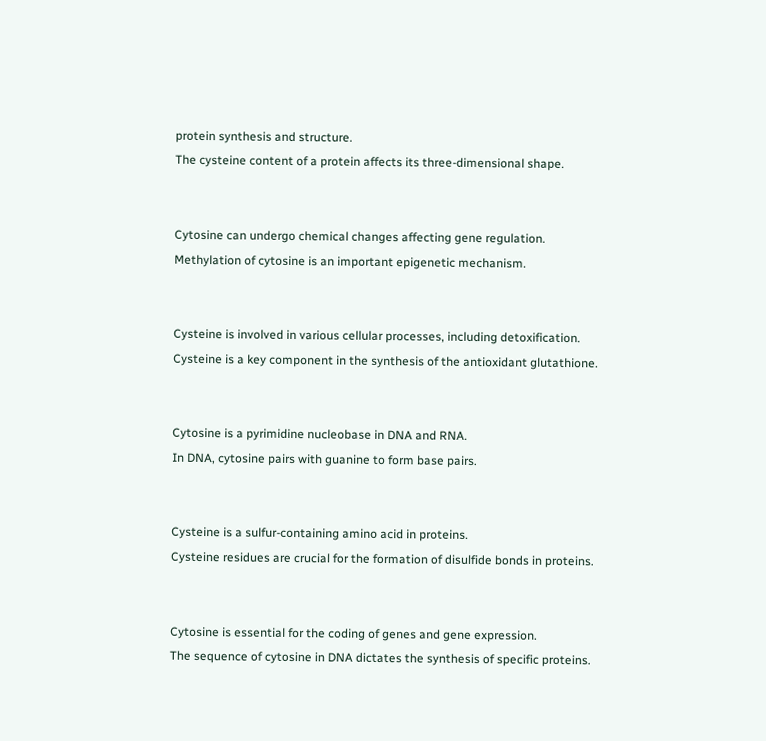protein synthesis and structure.
The cysteine content of a protein affects its three-dimensional shape.


Cytosine can undergo chemical changes affecting gene regulation.
Methylation of cytosine is an important epigenetic mechanism.


Cysteine is involved in various cellular processes, including detoxification.
Cysteine is a key component in the synthesis of the antioxidant glutathione.


Cytosine is a pyrimidine nucleobase in DNA and RNA.
In DNA, cytosine pairs with guanine to form base pairs.


Cysteine is a sulfur-containing amino acid in proteins.
Cysteine residues are crucial for the formation of disulfide bonds in proteins.


Cytosine is essential for the coding of genes and gene expression.
The sequence of cytosine in DNA dictates the synthesis of specific proteins.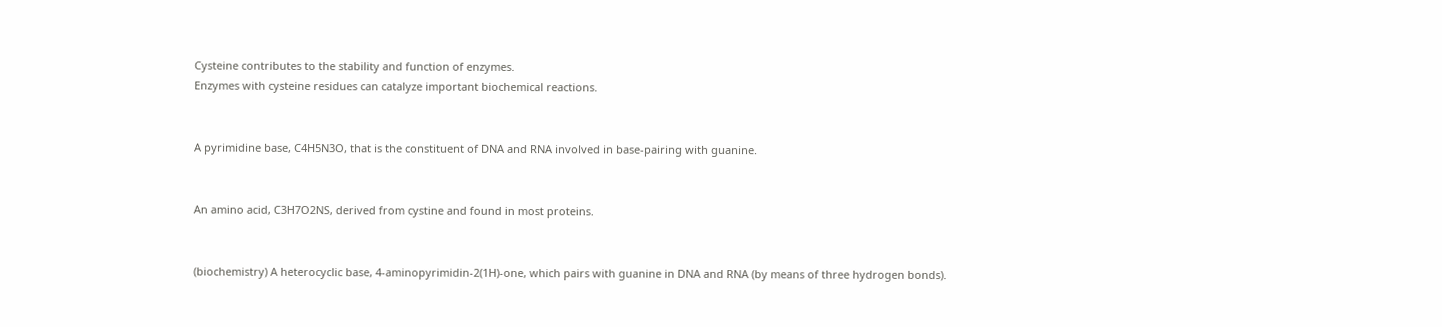Cysteine contributes to the stability and function of enzymes.
Enzymes with cysteine residues can catalyze important biochemical reactions.


A pyrimidine base, C4H5N3O, that is the constituent of DNA and RNA involved in base-pairing with guanine.


An amino acid, C3H7O2NS, derived from cystine and found in most proteins.


(biochemistry) A heterocyclic base, 4-aminopyrimidin-2(1H)-one, which pairs with guanine in DNA and RNA (by means of three hydrogen bonds).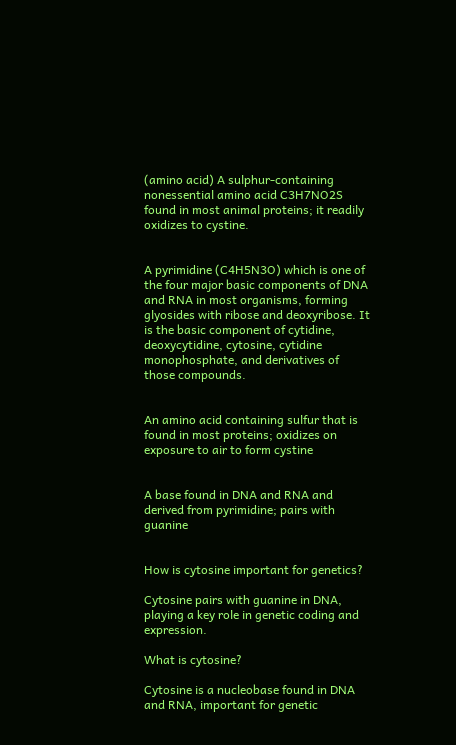(amino acid) A sulphur-containing nonessential amino acid C3H7NO2S found in most animal proteins; it readily oxidizes to cystine.


A pyrimidine (C4H5N3O) which is one of the four major basic components of DNA and RNA in most organisms, forming glyosides with ribose and deoxyribose. It is the basic component of cytidine, deoxycytidine, cytosine, cytidine monophosphate, and derivatives of those compounds.


An amino acid containing sulfur that is found in most proteins; oxidizes on exposure to air to form cystine


A base found in DNA and RNA and derived from pyrimidine; pairs with guanine


How is cytosine important for genetics?

Cytosine pairs with guanine in DNA, playing a key role in genetic coding and expression.

What is cytosine?

Cytosine is a nucleobase found in DNA and RNA, important for genetic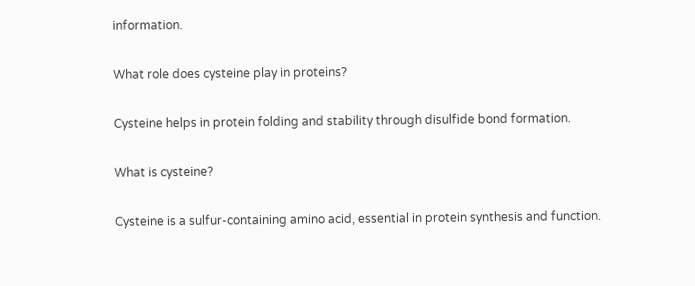information.

What role does cysteine play in proteins?

Cysteine helps in protein folding and stability through disulfide bond formation.

What is cysteine?

Cysteine is a sulfur-containing amino acid, essential in protein synthesis and function.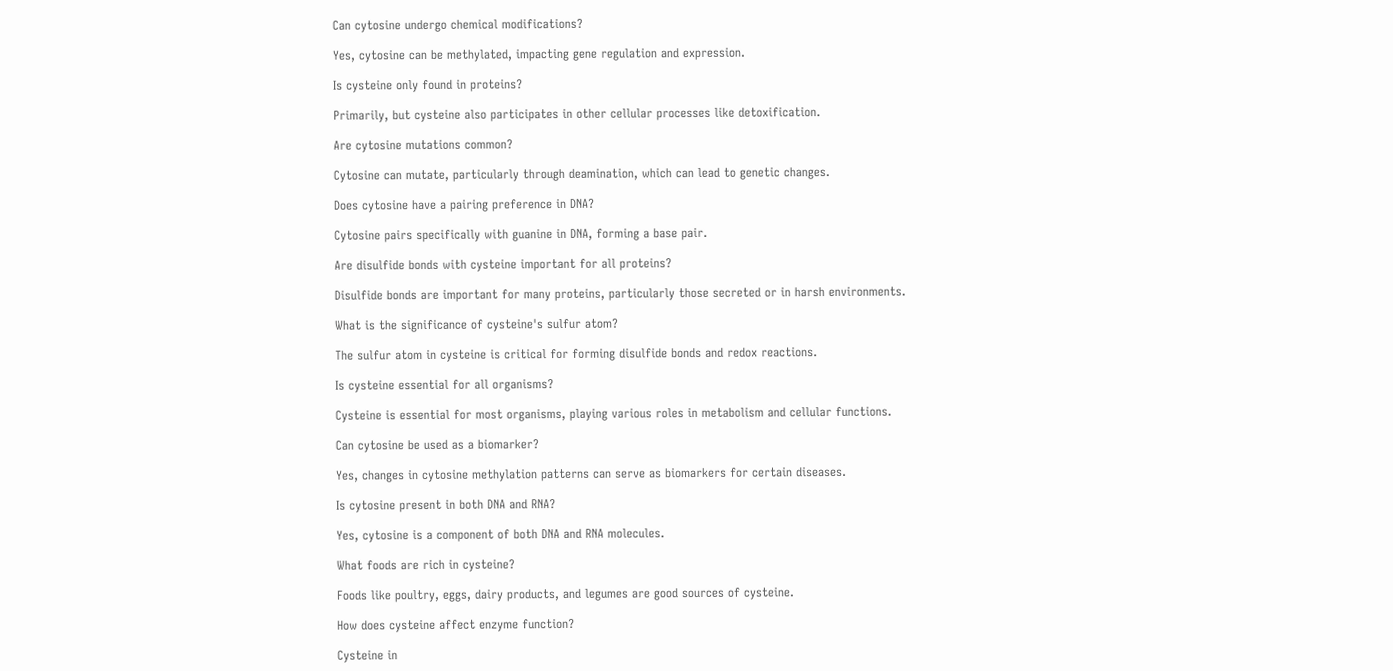Can cytosine undergo chemical modifications?

Yes, cytosine can be methylated, impacting gene regulation and expression.

Is cysteine only found in proteins?

Primarily, but cysteine also participates in other cellular processes like detoxification.

Are cytosine mutations common?

Cytosine can mutate, particularly through deamination, which can lead to genetic changes.

Does cytosine have a pairing preference in DNA?

Cytosine pairs specifically with guanine in DNA, forming a base pair.

Are disulfide bonds with cysteine important for all proteins?

Disulfide bonds are important for many proteins, particularly those secreted or in harsh environments.

What is the significance of cysteine's sulfur atom?

The sulfur atom in cysteine is critical for forming disulfide bonds and redox reactions.

Is cysteine essential for all organisms?

Cysteine is essential for most organisms, playing various roles in metabolism and cellular functions.

Can cytosine be used as a biomarker?

Yes, changes in cytosine methylation patterns can serve as biomarkers for certain diseases.

Is cytosine present in both DNA and RNA?

Yes, cytosine is a component of both DNA and RNA molecules.

What foods are rich in cysteine?

Foods like poultry, eggs, dairy products, and legumes are good sources of cysteine.

How does cysteine affect enzyme function?

Cysteine in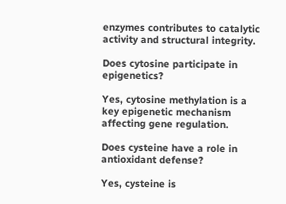enzymes contributes to catalytic activity and structural integrity.

Does cytosine participate in epigenetics?

Yes, cytosine methylation is a key epigenetic mechanism affecting gene regulation.

Does cysteine have a role in antioxidant defense?

Yes, cysteine is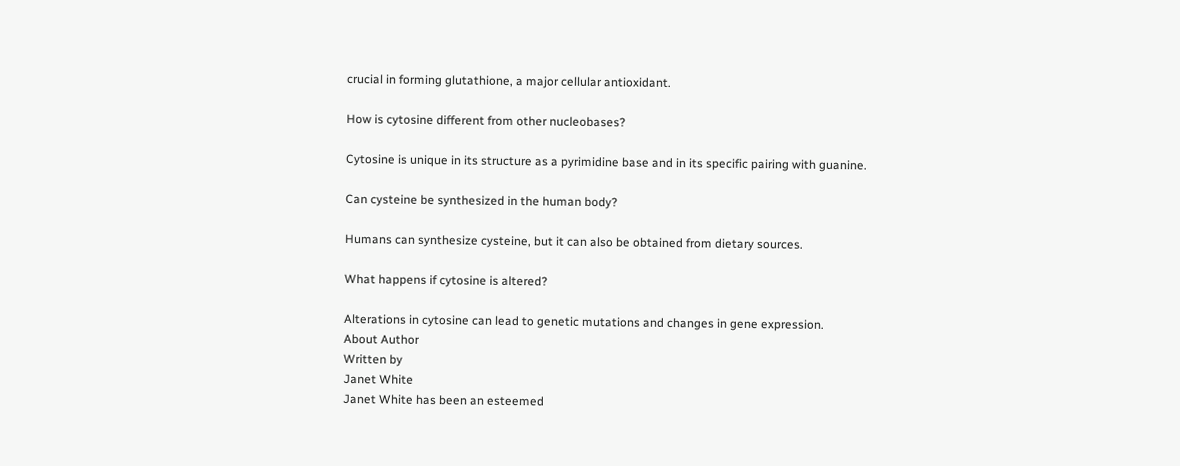crucial in forming glutathione, a major cellular antioxidant.

How is cytosine different from other nucleobases?

Cytosine is unique in its structure as a pyrimidine base and in its specific pairing with guanine.

Can cysteine be synthesized in the human body?

Humans can synthesize cysteine, but it can also be obtained from dietary sources.

What happens if cytosine is altered?

Alterations in cytosine can lead to genetic mutations and changes in gene expression.
About Author
Written by
Janet White
Janet White has been an esteemed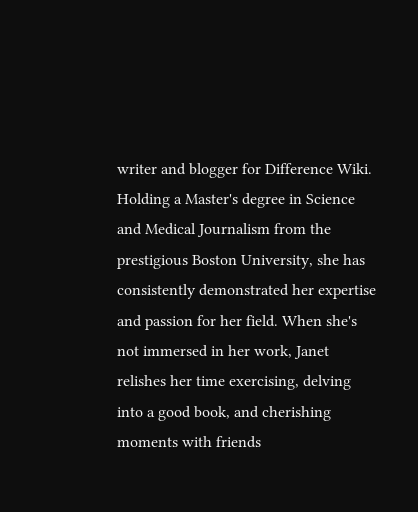writer and blogger for Difference Wiki. Holding a Master's degree in Science and Medical Journalism from the prestigious Boston University, she has consistently demonstrated her expertise and passion for her field. When she's not immersed in her work, Janet relishes her time exercising, delving into a good book, and cherishing moments with friends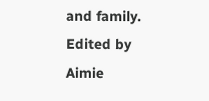and family.
Edited by
Aimie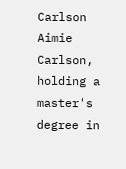Carlson
Aimie Carlson, holding a master's degree in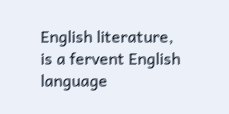English literature, is a fervent English language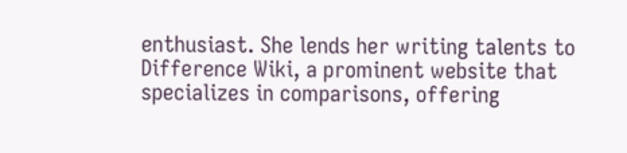enthusiast. She lends her writing talents to Difference Wiki, a prominent website that specializes in comparisons, offering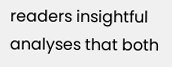readers insightful analyses that both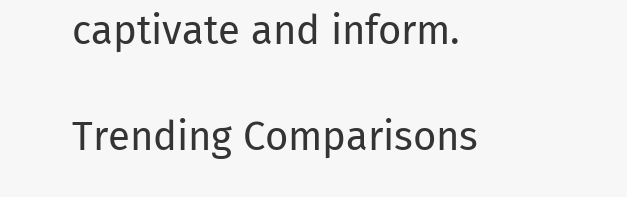captivate and inform.

Trending Comparisons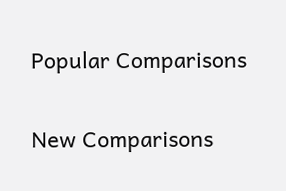Popular Comparisons

New Comparisons